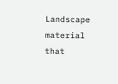Landscape material that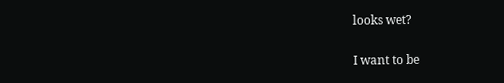looks wet?

I want to be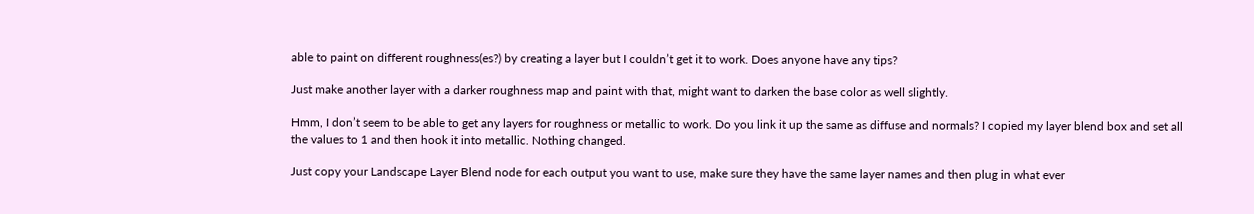able to paint on different roughness(es?) by creating a layer but I couldn’t get it to work. Does anyone have any tips?

Just make another layer with a darker roughness map and paint with that, might want to darken the base color as well slightly.

Hmm, I don’t seem to be able to get any layers for roughness or metallic to work. Do you link it up the same as diffuse and normals? I copied my layer blend box and set all the values to 1 and then hook it into metallic. Nothing changed.

Just copy your Landscape Layer Blend node for each output you want to use, make sure they have the same layer names and then plug in what ever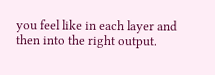you feel like in each layer and then into the right output.